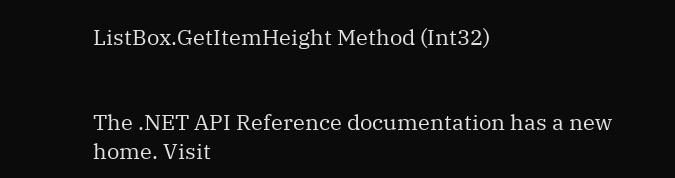ListBox.GetItemHeight Method (Int32)


The .NET API Reference documentation has a new home. Visit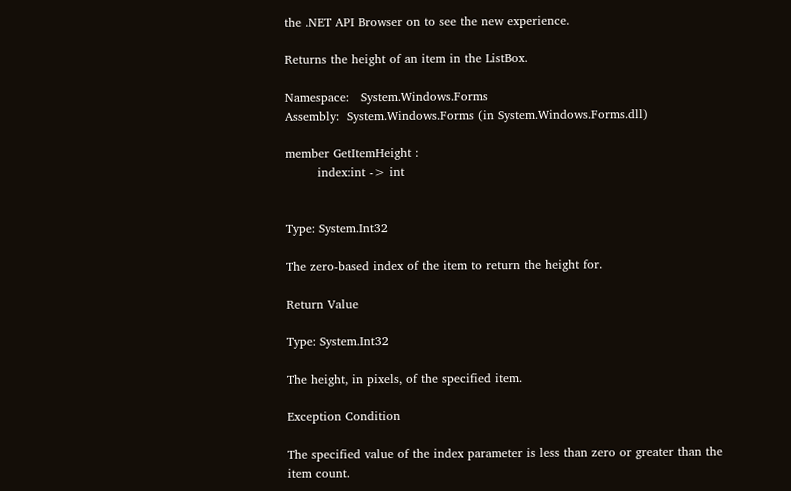the .NET API Browser on to see the new experience.

Returns the height of an item in the ListBox.

Namespace:   System.Windows.Forms
Assembly:  System.Windows.Forms (in System.Windows.Forms.dll)

member GetItemHeight :
        index:int -> int


Type: System.Int32

The zero-based index of the item to return the height for.

Return Value

Type: System.Int32

The height, in pixels, of the specified item.

Exception Condition

The specified value of the index parameter is less than zero or greater than the item count.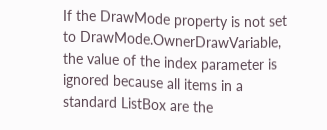If the DrawMode property is not set to DrawMode.OwnerDrawVariable, the value of the index parameter is ignored because all items in a standard ListBox are the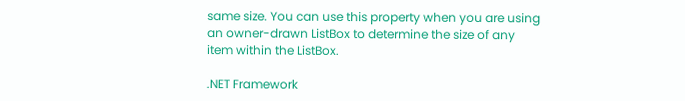same size. You can use this property when you are using an owner-drawn ListBox to determine the size of any item within the ListBox.

.NET Framework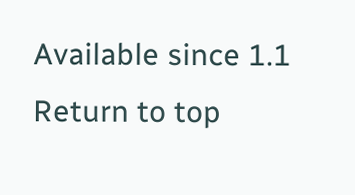Available since 1.1
Return to top